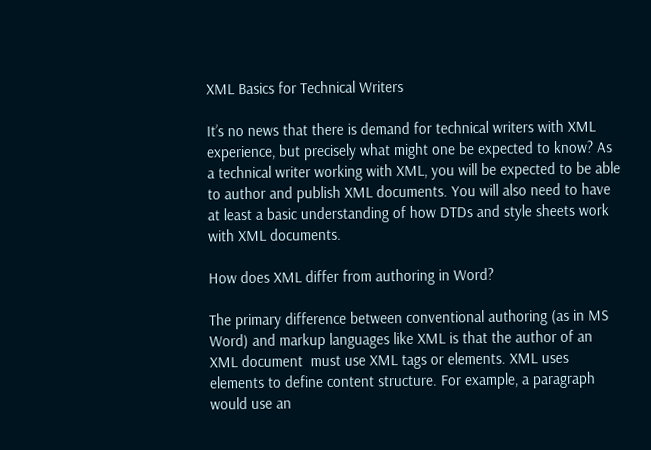XML Basics for Technical Writers

It’s no news that there is demand for technical writers with XML experience, but precisely what might one be expected to know? As a technical writer working with XML, you will be expected to be able to author and publish XML documents. You will also need to have at least a basic understanding of how DTDs and style sheets work with XML documents.

How does XML differ from authoring in Word?

The primary difference between conventional authoring (as in MS Word) and markup languages like XML is that the author of an XML document  must use XML tags or elements. XML uses elements to define content structure. For example, a paragraph would use an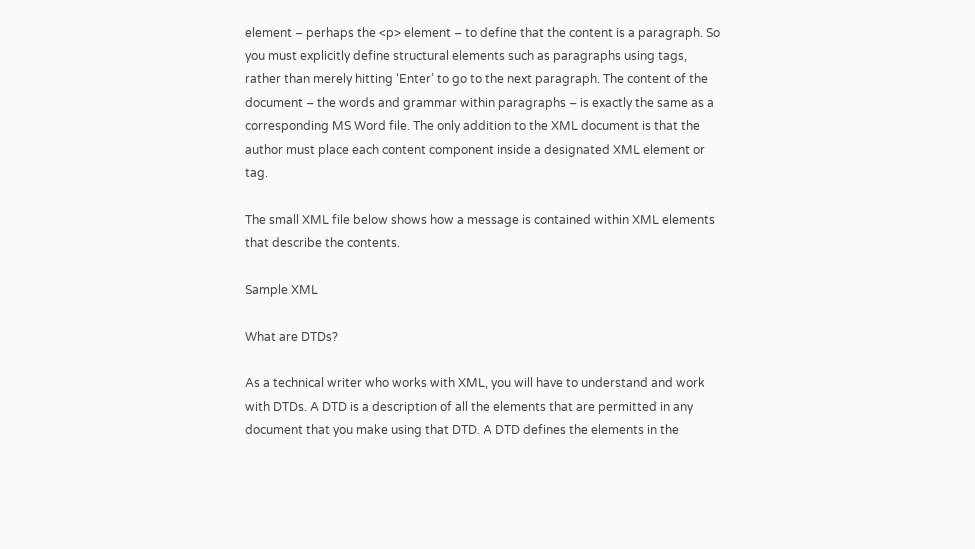element – perhaps the <p> element – to define that the content is a paragraph. So you must explicitly define structural elements such as paragraphs using tags, rather than merely hitting ‘Enter’ to go to the next paragraph. The content of the document – the words and grammar within paragraphs – is exactly the same as a corresponding MS Word file. The only addition to the XML document is that the author must place each content component inside a designated XML element or tag.

The small XML file below shows how a message is contained within XML elements that describe the contents.

Sample XML

What are DTDs?

As a technical writer who works with XML, you will have to understand and work with DTDs. A DTD is a description of all the elements that are permitted in any document that you make using that DTD. A DTD defines the elements in the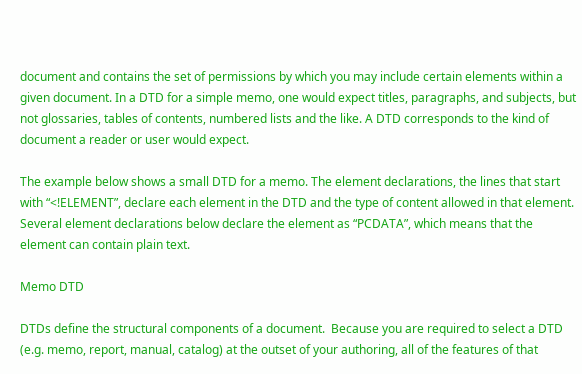document and contains the set of permissions by which you may include certain elements within a given document. In a DTD for a simple memo, one would expect titles, paragraphs, and subjects, but not glossaries, tables of contents, numbered lists and the like. A DTD corresponds to the kind of document a reader or user would expect.

The example below shows a small DTD for a memo. The element declarations, the lines that start with “<!ELEMENT”, declare each element in the DTD and the type of content allowed in that element. Several element declarations below declare the element as “PCDATA”, which means that the element can contain plain text.

Memo DTD

DTDs define the structural components of a document.  Because you are required to select a DTD (e.g. memo, report, manual, catalog) at the outset of your authoring, all of the features of that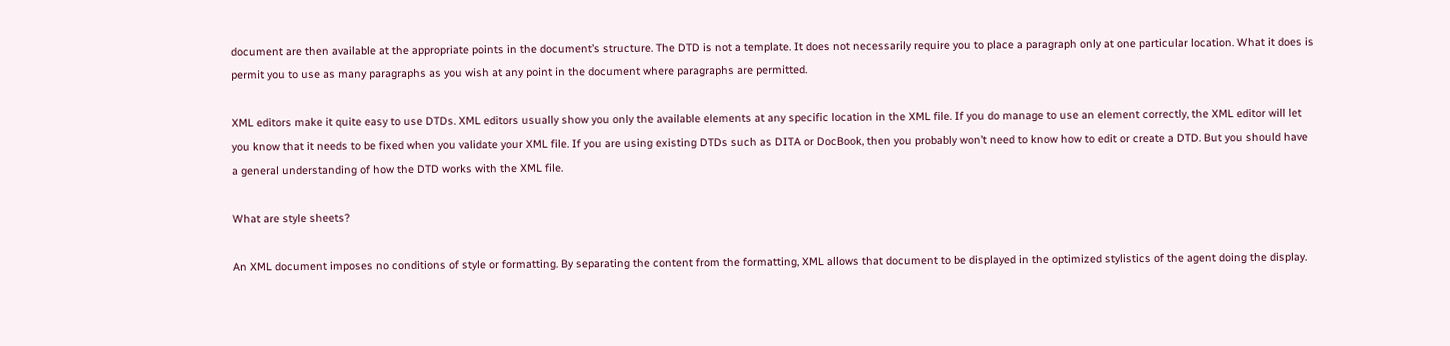document are then available at the appropriate points in the document’s structure. The DTD is not a template. It does not necessarily require you to place a paragraph only at one particular location. What it does is permit you to use as many paragraphs as you wish at any point in the document where paragraphs are permitted.

XML editors make it quite easy to use DTDs. XML editors usually show you only the available elements at any specific location in the XML file. If you do manage to use an element correctly, the XML editor will let you know that it needs to be fixed when you validate your XML file. If you are using existing DTDs such as DITA or DocBook, then you probably won’t need to know how to edit or create a DTD. But you should have a general understanding of how the DTD works with the XML file.

What are style sheets?

An XML document imposes no conditions of style or formatting. By separating the content from the formatting, XML allows that document to be displayed in the optimized stylistics of the agent doing the display.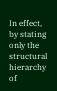In effect, by stating only the structural hierarchy of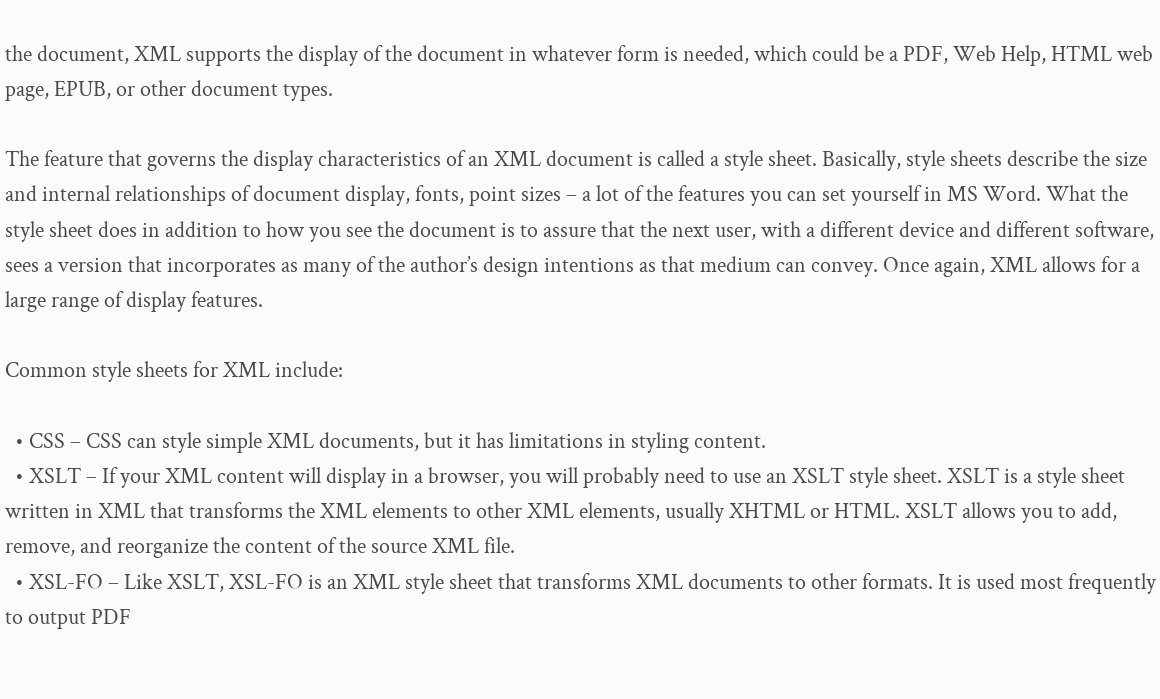the document, XML supports the display of the document in whatever form is needed, which could be a PDF, Web Help, HTML web page, EPUB, or other document types.

The feature that governs the display characteristics of an XML document is called a style sheet. Basically, style sheets describe the size and internal relationships of document display, fonts, point sizes – a lot of the features you can set yourself in MS Word. What the style sheet does in addition to how you see the document is to assure that the next user, with a different device and different software, sees a version that incorporates as many of the author’s design intentions as that medium can convey. Once again, XML allows for a large range of display features.

Common style sheets for XML include:

  • CSS – CSS can style simple XML documents, but it has limitations in styling content.
  • XSLT – If your XML content will display in a browser, you will probably need to use an XSLT style sheet. XSLT is a style sheet written in XML that transforms the XML elements to other XML elements, usually XHTML or HTML. XSLT allows you to add, remove, and reorganize the content of the source XML file.
  • XSL-FO – Like XSLT, XSL-FO is an XML style sheet that transforms XML documents to other formats. It is used most frequently to output PDF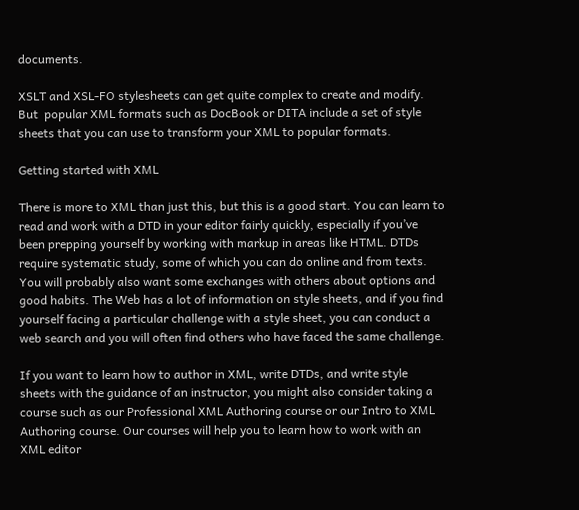documents.

XSLT and XSL-FO stylesheets can get quite complex to create and modify. But  popular XML formats such as DocBook or DITA include a set of style sheets that you can use to transform your XML to popular formats.

Getting started with XML

There is more to XML than just this, but this is a good start. You can learn to read and work with a DTD in your editor fairly quickly, especially if you’ve been prepping yourself by working with markup in areas like HTML. DTDs require systematic study, some of which you can do online and from texts. You will probably also want some exchanges with others about options and good habits. The Web has a lot of information on style sheets, and if you find yourself facing a particular challenge with a style sheet, you can conduct a web search and you will often find others who have faced the same challenge.

If you want to learn how to author in XML, write DTDs, and write style sheets with the guidance of an instructor, you might also consider taking a course such as our Professional XML Authoring course or our Intro to XML Authoring course. Our courses will help you to learn how to work with an XML editor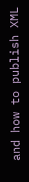and how to publish XML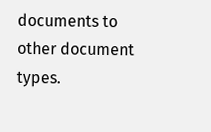documents to other document types.